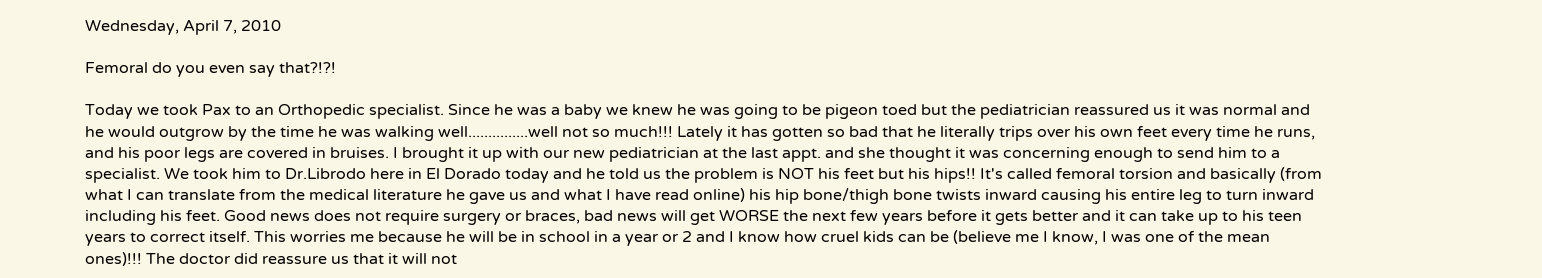Wednesday, April 7, 2010

Femoral do you even say that?!?!

Today we took Pax to an Orthopedic specialist. Since he was a baby we knew he was going to be pigeon toed but the pediatrician reassured us it was normal and he would outgrow by the time he was walking well...............well not so much!!! Lately it has gotten so bad that he literally trips over his own feet every time he runs, and his poor legs are covered in bruises. I brought it up with our new pediatrician at the last appt. and she thought it was concerning enough to send him to a specialist. We took him to Dr.Librodo here in El Dorado today and he told us the problem is NOT his feet but his hips!! It's called femoral torsion and basically (from what I can translate from the medical literature he gave us and what I have read online) his hip bone/thigh bone twists inward causing his entire leg to turn inward including his feet. Good news does not require surgery or braces, bad news will get WORSE the next few years before it gets better and it can take up to his teen years to correct itself. This worries me because he will be in school in a year or 2 and I know how cruel kids can be (believe me I know, I was one of the mean ones)!!! The doctor did reassure us that it will not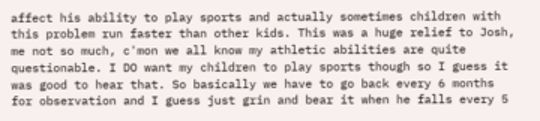affect his ability to play sports and actually sometimes children with this problem run faster than other kids. This was a huge relief to Josh, me not so much, c'mon we all know my athletic abilities are quite questionable. I DO want my children to play sports though so I guess it was good to hear that. So basically we have to go back every 6 months for observation and I guess just grin and bear it when he falls every 5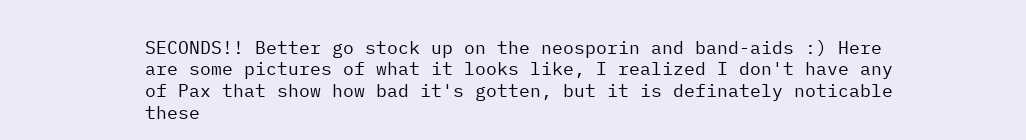SECONDS!! Better go stock up on the neosporin and band-aids :) Here are some pictures of what it looks like, I realized I don't have any of Pax that show how bad it's gotten, but it is definately noticable these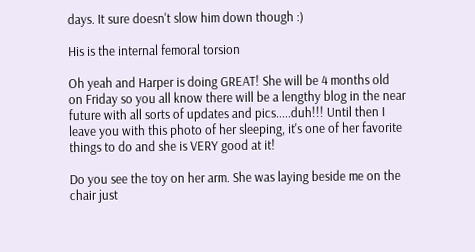days. It sure doesn't slow him down though :)

His is the internal femoral torsion

Oh yeah and Harper is doing GREAT! She will be 4 months old on Friday so you all know there will be a lengthy blog in the near future with all sorts of updates and pics.....duh!!! Until then I leave you with this photo of her sleeping, it's one of her favorite things to do and she is VERY good at it!

Do you see the toy on her arm. She was laying beside me on the chair just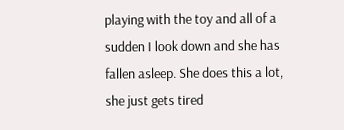playing with the toy and all of a sudden I look down and she has fallen asleep. She does this a lot, she just gets tired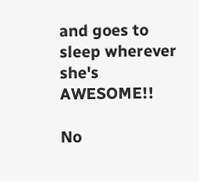and goes to sleep wherever she's AWESOME!!

No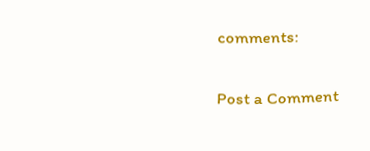comments:

Post a Comment